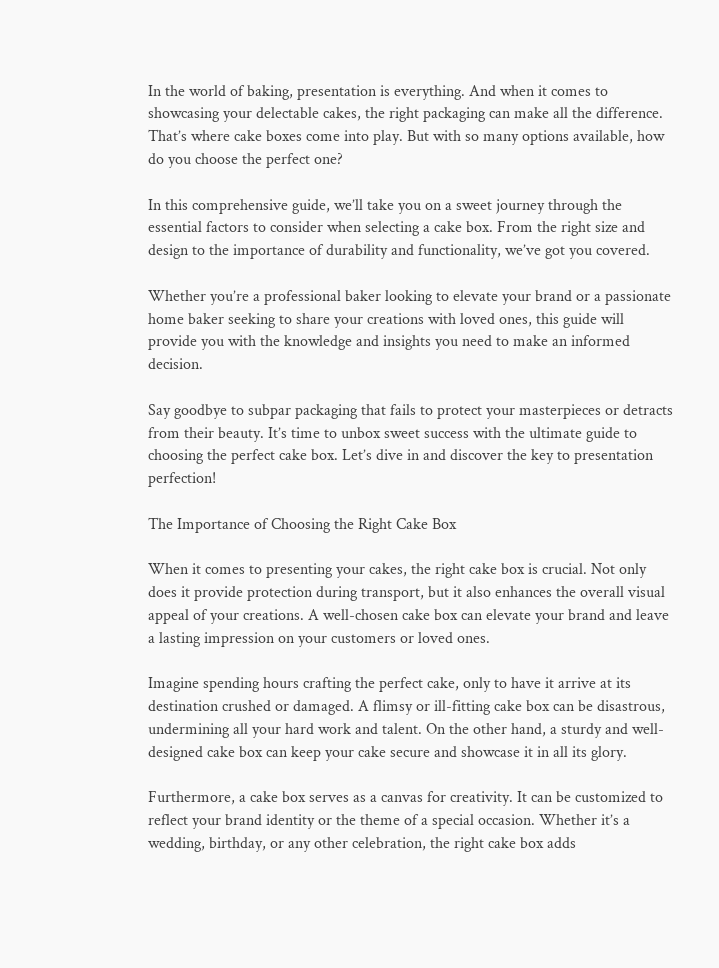In the world of baking, presentation is everything. And when it comes to showcasing your delectable cakes, the right packaging can make all the difference. That’s where cake boxes come into play. But with so many options available, how do you choose the perfect one?

In this comprehensive guide, we’ll take you on a sweet journey through the essential factors to consider when selecting a cake box. From the right size and design to the importance of durability and functionality, we’ve got you covered.

Whether you’re a professional baker looking to elevate your brand or a passionate home baker seeking to share your creations with loved ones, this guide will provide you with the knowledge and insights you need to make an informed decision.

Say goodbye to subpar packaging that fails to protect your masterpieces or detracts from their beauty. It’s time to unbox sweet success with the ultimate guide to choosing the perfect cake box. Let’s dive in and discover the key to presentation perfection!

The Importance of Choosing the Right Cake Box

When it comes to presenting your cakes, the right cake box is crucial. Not only does it provide protection during transport, but it also enhances the overall visual appeal of your creations. A well-chosen cake box can elevate your brand and leave a lasting impression on your customers or loved ones.

Imagine spending hours crafting the perfect cake, only to have it arrive at its destination crushed or damaged. A flimsy or ill-fitting cake box can be disastrous, undermining all your hard work and talent. On the other hand, a sturdy and well-designed cake box can keep your cake secure and showcase it in all its glory.

Furthermore, a cake box serves as a canvas for creativity. It can be customized to reflect your brand identity or the theme of a special occasion. Whether it’s a wedding, birthday, or any other celebration, the right cake box adds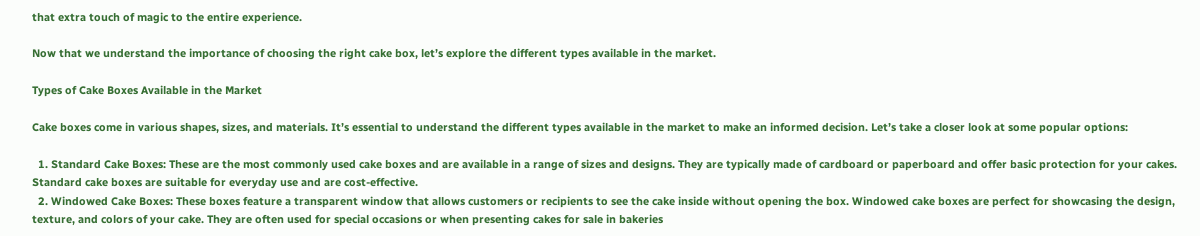that extra touch of magic to the entire experience.

Now that we understand the importance of choosing the right cake box, let’s explore the different types available in the market.

Types of Cake Boxes Available in the Market

Cake boxes come in various shapes, sizes, and materials. It’s essential to understand the different types available in the market to make an informed decision. Let’s take a closer look at some popular options:

  1. Standard Cake Boxes: These are the most commonly used cake boxes and are available in a range of sizes and designs. They are typically made of cardboard or paperboard and offer basic protection for your cakes. Standard cake boxes are suitable for everyday use and are cost-effective.
  2. Windowed Cake Boxes: These boxes feature a transparent window that allows customers or recipients to see the cake inside without opening the box. Windowed cake boxes are perfect for showcasing the design, texture, and colors of your cake. They are often used for special occasions or when presenting cakes for sale in bakeries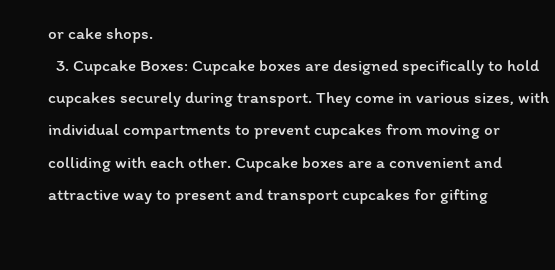or cake shops.
  3. Cupcake Boxes: Cupcake boxes are designed specifically to hold cupcakes securely during transport. They come in various sizes, with individual compartments to prevent cupcakes from moving or colliding with each other. Cupcake boxes are a convenient and attractive way to present and transport cupcakes for gifting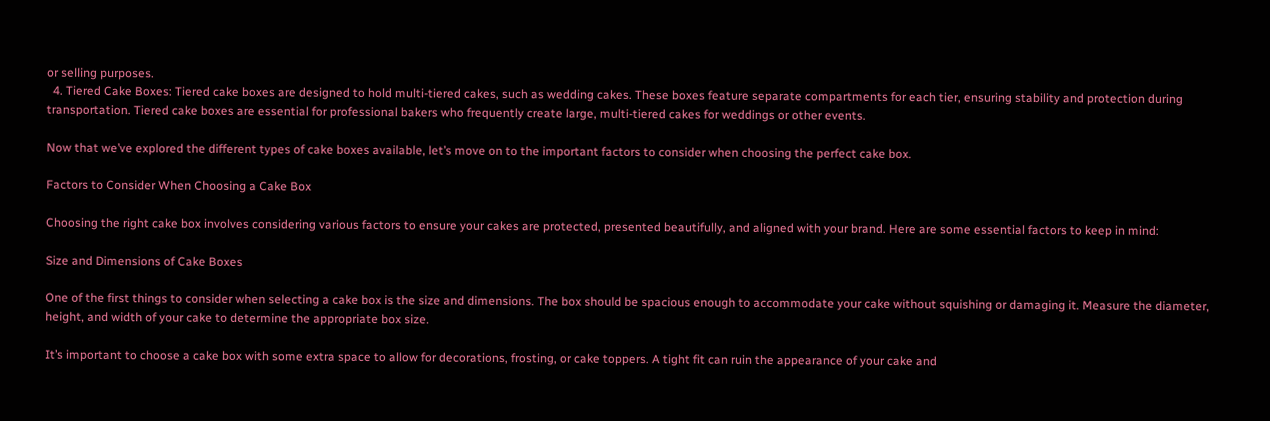or selling purposes.
  4. Tiered Cake Boxes: Tiered cake boxes are designed to hold multi-tiered cakes, such as wedding cakes. These boxes feature separate compartments for each tier, ensuring stability and protection during transportation. Tiered cake boxes are essential for professional bakers who frequently create large, multi-tiered cakes for weddings or other events.

Now that we’ve explored the different types of cake boxes available, let’s move on to the important factors to consider when choosing the perfect cake box.

Factors to Consider When Choosing a Cake Box

Choosing the right cake box involves considering various factors to ensure your cakes are protected, presented beautifully, and aligned with your brand. Here are some essential factors to keep in mind:

Size and Dimensions of Cake Boxes

One of the first things to consider when selecting a cake box is the size and dimensions. The box should be spacious enough to accommodate your cake without squishing or damaging it. Measure the diameter, height, and width of your cake to determine the appropriate box size.

It’s important to choose a cake box with some extra space to allow for decorations, frosting, or cake toppers. A tight fit can ruin the appearance of your cake and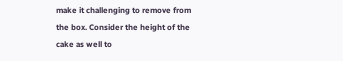make it challenging to remove from the box. Consider the height of the cake as well to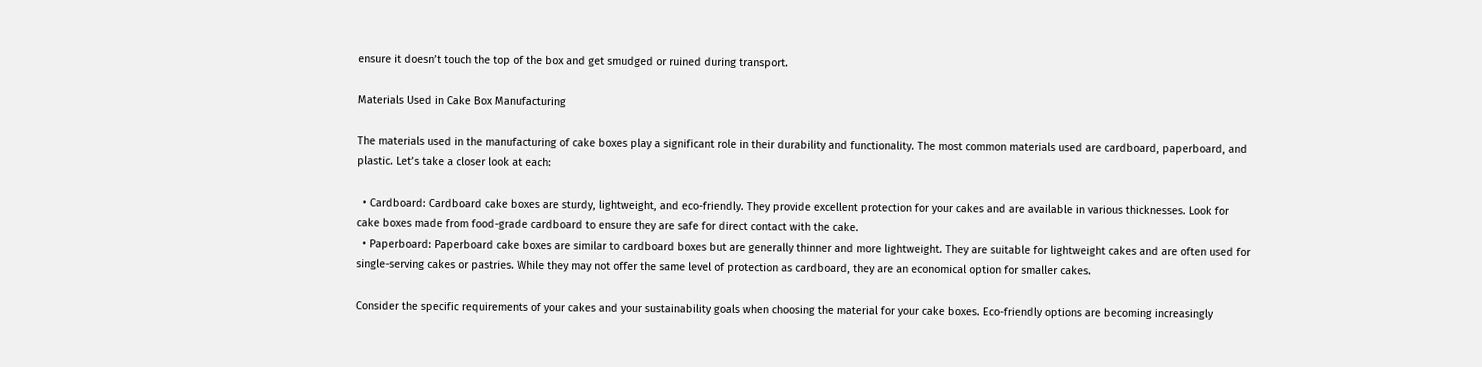ensure it doesn’t touch the top of the box and get smudged or ruined during transport.

Materials Used in Cake Box Manufacturing

The materials used in the manufacturing of cake boxes play a significant role in their durability and functionality. The most common materials used are cardboard, paperboard, and plastic. Let’s take a closer look at each:

  • Cardboard: Cardboard cake boxes are sturdy, lightweight, and eco-friendly. They provide excellent protection for your cakes and are available in various thicknesses. Look for cake boxes made from food-grade cardboard to ensure they are safe for direct contact with the cake.
  • Paperboard: Paperboard cake boxes are similar to cardboard boxes but are generally thinner and more lightweight. They are suitable for lightweight cakes and are often used for single-serving cakes or pastries. While they may not offer the same level of protection as cardboard, they are an economical option for smaller cakes.

Consider the specific requirements of your cakes and your sustainability goals when choosing the material for your cake boxes. Eco-friendly options are becoming increasingly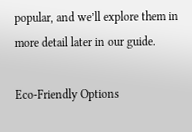popular, and we’ll explore them in more detail later in our guide.

Eco-Friendly Options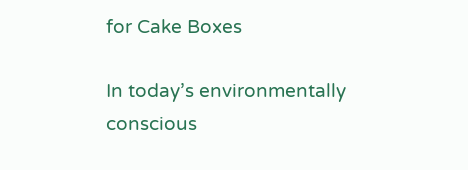for Cake Boxes

In today’s environmentally conscious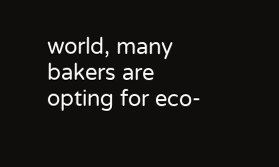world, many bakers are opting for eco-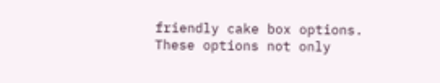friendly cake box options. These options not only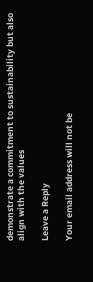demonstrate a commitment to sustainability but also align with the values

Leave a Reply

Your email address will not be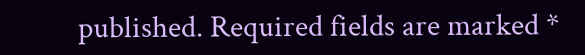published. Required fields are marked *